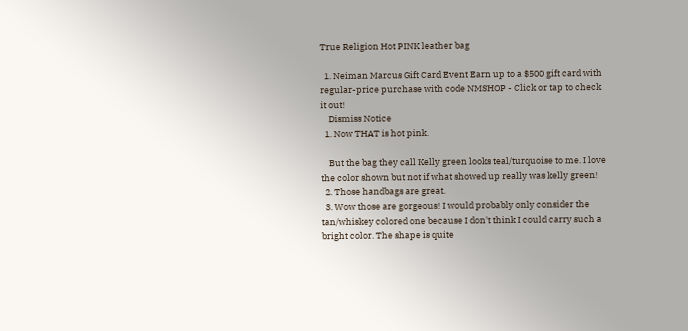True Religion Hot PINK leather bag

  1. Neiman Marcus Gift Card Event Earn up to a $500 gift card with regular-price purchase with code NMSHOP - Click or tap to check it out!
    Dismiss Notice
  1. Now THAT is hot pink.

    But the bag they call Kelly green looks teal/turquoise to me. I love the color shown but not if what showed up really was kelly green!
  2. Those handbags are great.
  3. Wow those are gorgeous! I would probably only consider the tan/whiskey colored one because I don't think I could carry such a bright color. The shape is quite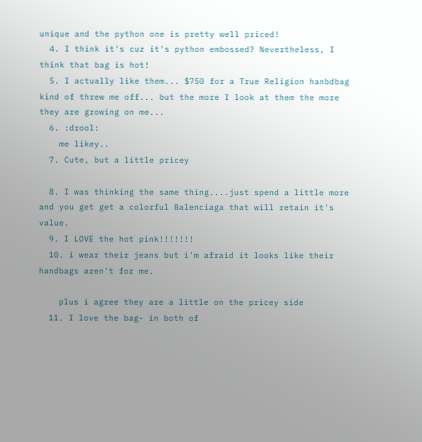unique and the python one is pretty well priced!
  4. I think it's cuz it's python embossed? Nevertheless, I think that bag is hot!
  5. I actually like them... $750 for a True Religion hanbdbag kind of threw me off... but the more I look at them the more they are growing on me...
  6. :drool:
    me likey..
  7. Cute, but a little pricey

  8. I was thinking the same thing....just spend a little more and you get get a colorful Balenciaga that will retain it's value.
  9. I LOVE the hot pink!!!!!!!
  10. i wear their jeans but i'm afraid it looks like their handbags aren't for me.

    plus i agree they are a little on the pricey side
  11. I love the bag- in both of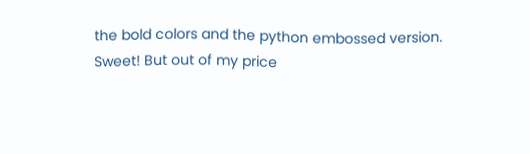the bold colors and the python embossed version. Sweet! But out of my price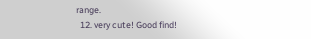range.
  12. very cute! Good find!